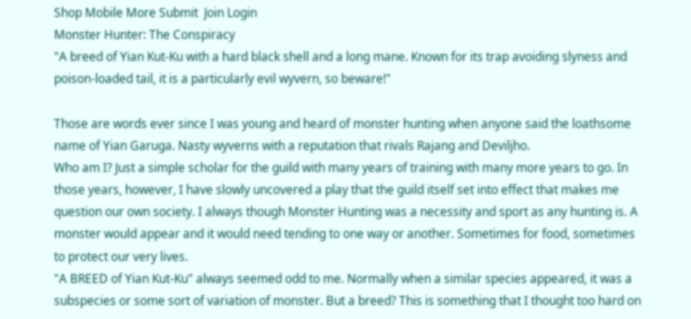Shop Mobile More Submit  Join Login
Monster Hunter: The Conspiracy
"A breed of Yian Kut-Ku with a hard black shell and a long mane. Known for its trap avoiding slyness and poison-loaded tail, it is a particularly evil wyvern, so beware!"

Those are words ever since I was young and heard of monster hunting when anyone said the loathsome name of Yian Garuga. Nasty wyverns with a reputation that rivals Rajang and Deviljho.
Who am I? Just a simple scholar for the guild with many years of training with many more years to go. In those years, however, I have slowly uncovered a play that the guild itself set into effect that makes me question our own society. I always though Monster Hunting was a necessity and sport as any hunting is. A monster would appear and it would need tending to one way or another. Sometimes for food, sometimes to protect our very lives.
"A BREED of Yian Kut-Ku" always seemed odd to me. Normally when a similar species appeared, it was a subspecies or some sort of variation of monster. But a breed? This is something that I thought too hard on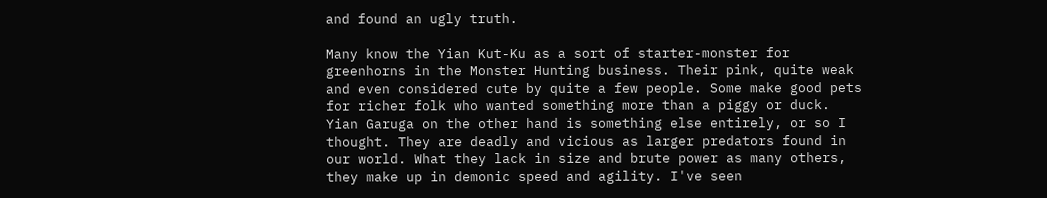and found an ugly truth.

Many know the Yian Kut-Ku as a sort of starter-monster for greenhorns in the Monster Hunting business. Their pink, quite weak and even considered cute by quite a few people. Some make good pets for richer folk who wanted something more than a piggy or duck.
Yian Garuga on the other hand is something else entirely, or so I thought. They are deadly and vicious as larger predators found in our world. What they lack in size and brute power as many others, they make up in demonic speed and agility. I've seen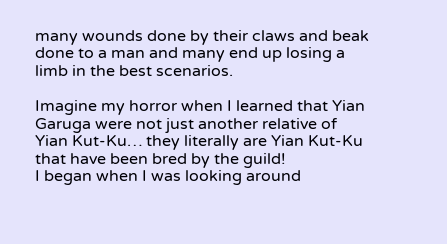many wounds done by their claws and beak done to a man and many end up losing a limb in the best scenarios.

Imagine my horror when I learned that Yian Garuga were not just another relative of Yian Kut-Ku… they literally are Yian Kut-Ku that have been bred by the guild!
I began when I was looking around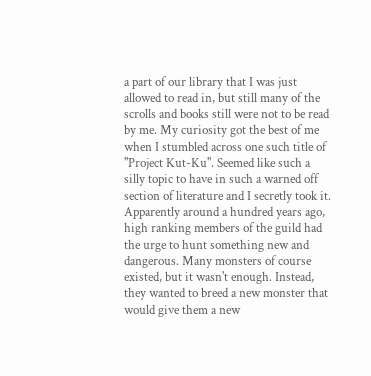a part of our library that I was just allowed to read in, but still many of the scrolls and books still were not to be read by me. My curiosity got the best of me when I stumbled across one such title of "Project Kut-Ku". Seemed like such a silly topic to have in such a warned off section of literature and I secretly took it.
Apparently around a hundred years ago, high ranking members of the guild had the urge to hunt something new and dangerous. Many monsters of course existed, but it wasn't enough. Instead, they wanted to breed a new monster that would give them a new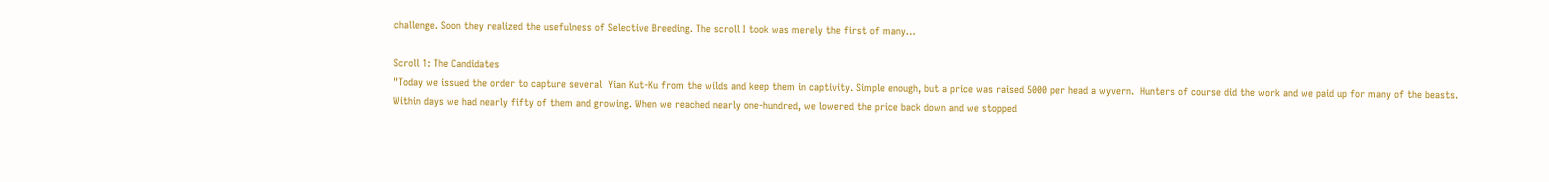challenge. Soon they realized the usefulness of Selective Breeding. The scroll I took was merely the first of many…

Scroll 1: The Candidates
"Today we issued the order to capture several  Yian Kut-Ku from the wilds and keep them in captivity. Simple enough, but a price was raised 5000 per head a wyvern.  Hunters of course did the work and we paid up for many of the beasts.
Within days we had nearly fifty of them and growing. When we reached nearly one-hundred, we lowered the price back down and we stopped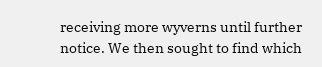receiving more wyverns until further notice. We then sought to find which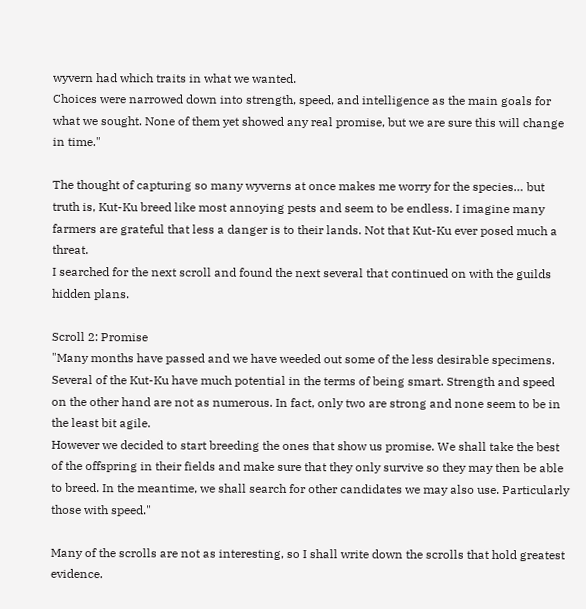wyvern had which traits in what we wanted.
Choices were narrowed down into strength, speed, and intelligence as the main goals for what we sought. None of them yet showed any real promise, but we are sure this will change in time."

The thought of capturing so many wyverns at once makes me worry for the species… but truth is, Kut-Ku breed like most annoying pests and seem to be endless. I imagine many farmers are grateful that less a danger is to their lands. Not that Kut-Ku ever posed much a threat.
I searched for the next scroll and found the next several that continued on with the guilds hidden plans.

Scroll 2: Promise
"Many months have passed and we have weeded out some of the less desirable specimens. Several of the Kut-Ku have much potential in the terms of being smart. Strength and speed on the other hand are not as numerous. In fact, only two are strong and none seem to be in the least bit agile.
However we decided to start breeding the ones that show us promise. We shall take the best of the offspring in their fields and make sure that they only survive so they may then be able to breed. In the meantime, we shall search for other candidates we may also use. Particularly those with speed."

Many of the scrolls are not as interesting, so I shall write down the scrolls that hold greatest evidence.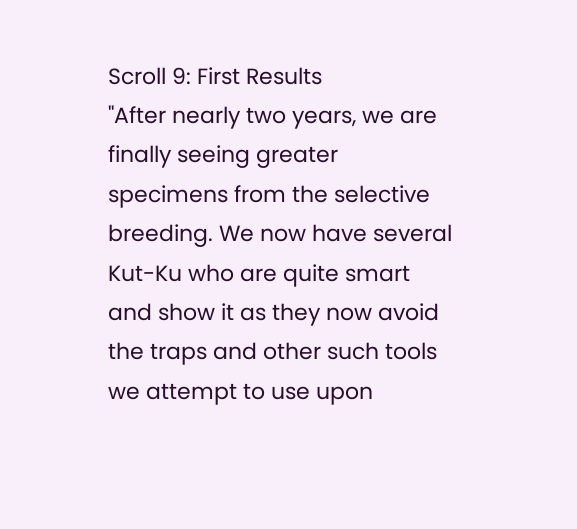Scroll 9: First Results
"After nearly two years, we are finally seeing greater specimens from the selective breeding. We now have several Kut-Ku who are quite smart and show it as they now avoid the traps and other such tools we attempt to use upon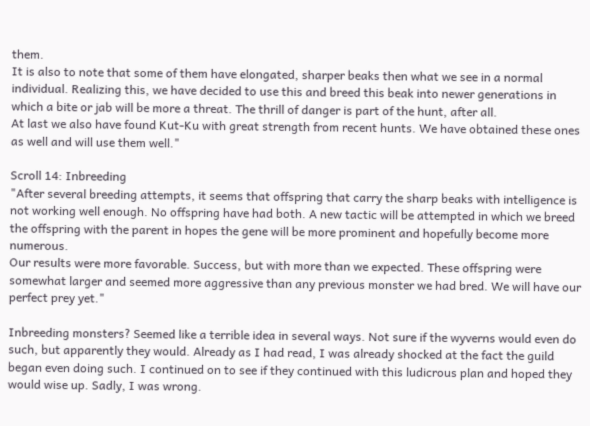them.
It is also to note that some of them have elongated, sharper beaks then what we see in a normal individual. Realizing this, we have decided to use this and breed this beak into newer generations in which a bite or jab will be more a threat. The thrill of danger is part of the hunt, after all.
At last we also have found Kut-Ku with great strength from recent hunts. We have obtained these ones as well and will use them well."

Scroll 14: Inbreeding
"After several breeding attempts, it seems that offspring that carry the sharp beaks with intelligence is not working well enough. No offspring have had both. A new tactic will be attempted in which we breed the offspring with the parent in hopes the gene will be more prominent and hopefully become more numerous.
Our results were more favorable. Success, but with more than we expected. These offspring were somewhat larger and seemed more aggressive than any previous monster we had bred. We will have our perfect prey yet."

Inbreeding monsters? Seemed like a terrible idea in several ways. Not sure if the wyverns would even do such, but apparently they would. Already as I had read, I was already shocked at the fact the guild began even doing such. I continued on to see if they continued with this ludicrous plan and hoped they would wise up. Sadly, I was wrong.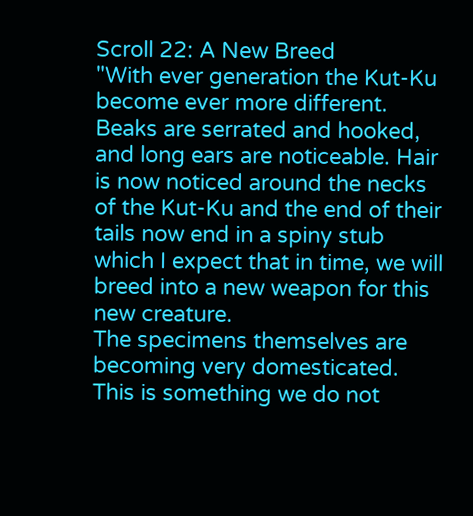Scroll 22: A New Breed
"With ever generation the Kut-Ku become ever more different. Beaks are serrated and hooked, and long ears are noticeable. Hair is now noticed around the necks of the Kut-Ku and the end of their tails now end in a spiny stub which I expect that in time, we will breed into a new weapon for this new creature.
The specimens themselves are becoming very domesticated. This is something we do not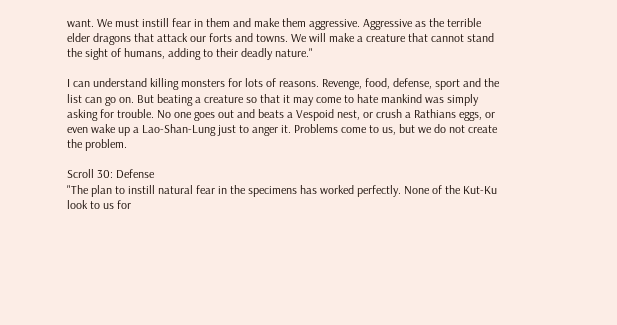want. We must instill fear in them and make them aggressive. Aggressive as the terrible elder dragons that attack our forts and towns. We will make a creature that cannot stand the sight of humans, adding to their deadly nature."

I can understand killing monsters for lots of reasons. Revenge, food, defense, sport and the list can go on. But beating a creature so that it may come to hate mankind was simply asking for trouble. No one goes out and beats a Vespoid nest, or crush a Rathians eggs, or even wake up a Lao-Shan-Lung just to anger it. Problems come to us, but we do not create the problem.

Scroll 30: Defense
"The plan to instill natural fear in the specimens has worked perfectly. None of the Kut-Ku look to us for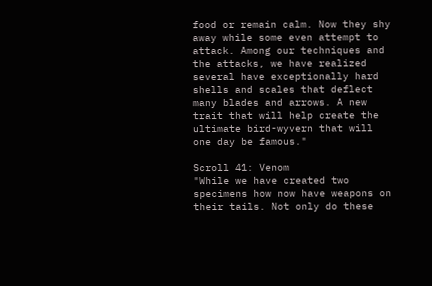food or remain calm. Now they shy away while some even attempt to attack. Among our techniques and the attacks, we have realized several have exceptionally hard shells and scales that deflect many blades and arrows. A new trait that will help create the ultimate bird-wyvern that will one day be famous."

Scroll 41: Venom
"While we have created two specimens how now have weapons on their tails. Not only do these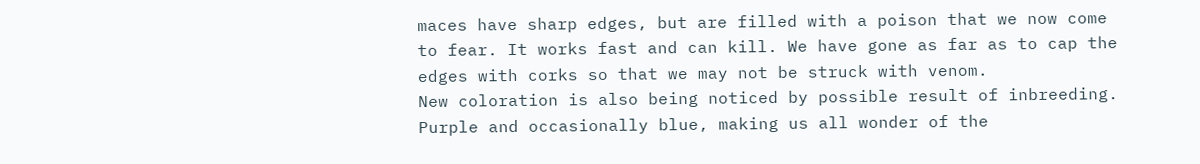maces have sharp edges, but are filled with a poison that we now come to fear. It works fast and can kill. We have gone as far as to cap the edges with corks so that we may not be struck with venom.
New coloration is also being noticed by possible result of inbreeding. Purple and occasionally blue, making us all wonder of the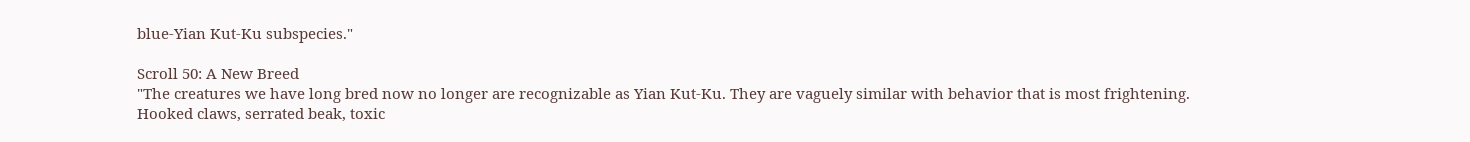blue-Yian Kut-Ku subspecies."

Scroll 50: A New Breed
"The creatures we have long bred now no longer are recognizable as Yian Kut-Ku. They are vaguely similar with behavior that is most frightening. Hooked claws, serrated beak, toxic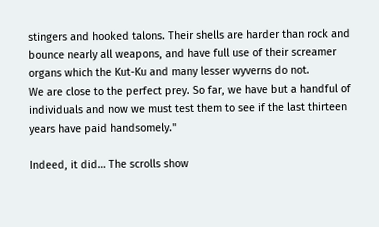stingers and hooked talons. Their shells are harder than rock and bounce nearly all weapons, and have full use of their screamer organs which the Kut-Ku and many lesser wyverns do not.
We are close to the perfect prey. So far, we have but a handful of individuals and now we must test them to see if the last thirteen years have paid handsomely."

Indeed, it did… The scrolls show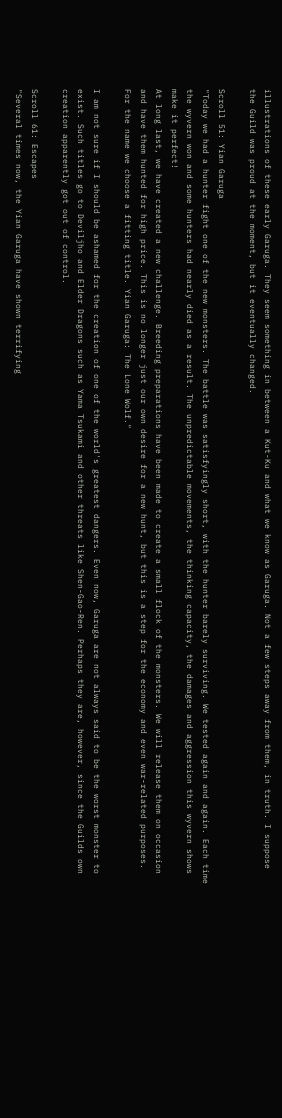illustrations of these early Garuga. They seem something in between a Kut-Ku and what we know as Garuga. Not a few steps away from them, in truth. I suppose the Guild was proud at the moment, but it eventually changed.

Scroll 51: Yian Garuga
"Today we had a hunter fight one of the new monsters. The battle was satisfyingly short, with the hunter barely surviving. We tested again and again. Each time the wyvern won and some hunters had nearly died as a result. The unpredictable movements, the thinking capacity, the damages and aggression this wyvern shows make it perfect!
At long last, we have created a new challenge. Breeding preparations have been made to create a small flock of the monsters. We will release them on occasion and have them hunted for high price. This is no longer just our own desire for a new hunt, but this is a step for the economy and even war-related purposes.
For the name we choose a fitting title. Yian Garuga: The Lone Wolf."

I am not sure if I should be ashamed for the creation of one of the world's greatest dangers. Even now, Garuga are not always said to be the worst monster to exist. Such titles go to Deviljho and Elder Dragons such as Yama Tsukami and other threats like Shen-Gao-Ren. Perhaps they are, however, since the Guilds own creation apparently got out of control.

Scroll 61: Escapes
"Several times now, the Yian Garuga have shown terrifying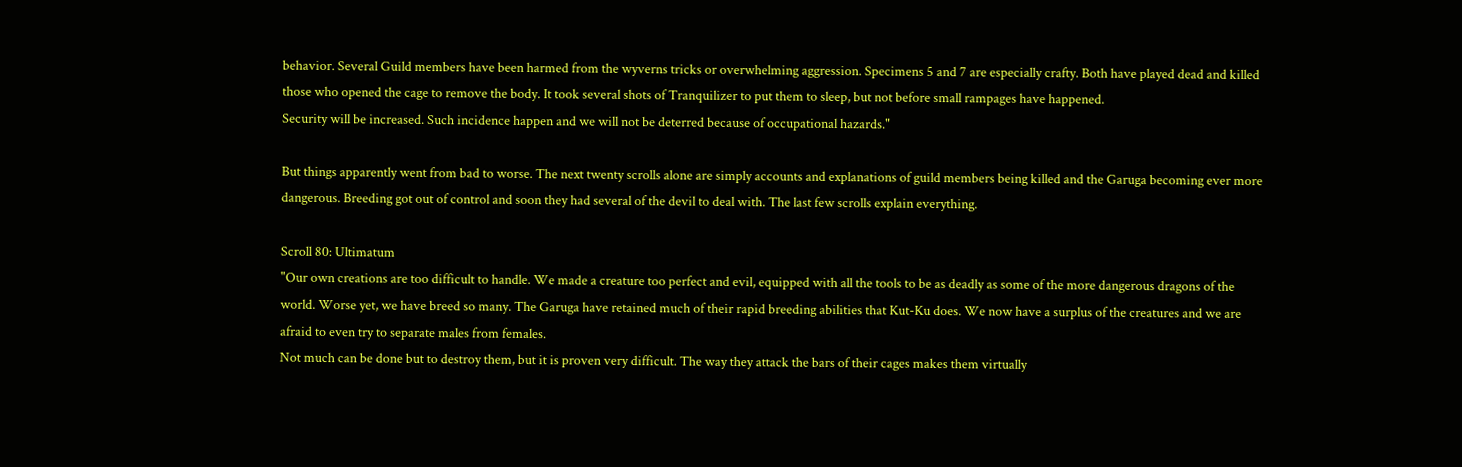behavior. Several Guild members have been harmed from the wyverns tricks or overwhelming aggression. Specimens 5 and 7 are especially crafty. Both have played dead and killed those who opened the cage to remove the body. It took several shots of Tranquilizer to put them to sleep, but not before small rampages have happened.
Security will be increased. Such incidence happen and we will not be deterred because of occupational hazards."

But things apparently went from bad to worse. The next twenty scrolls alone are simply accounts and explanations of guild members being killed and the Garuga becoming ever more dangerous. Breeding got out of control and soon they had several of the devil to deal with. The last few scrolls explain everything.

Scroll 80: Ultimatum
"Our own creations are too difficult to handle. We made a creature too perfect and evil, equipped with all the tools to be as deadly as some of the more dangerous dragons of the world. Worse yet, we have breed so many. The Garuga have retained much of their rapid breeding abilities that Kut-Ku does. We now have a surplus of the creatures and we are afraid to even try to separate males from females.
Not much can be done but to destroy them, but it is proven very difficult. The way they attack the bars of their cages makes them virtually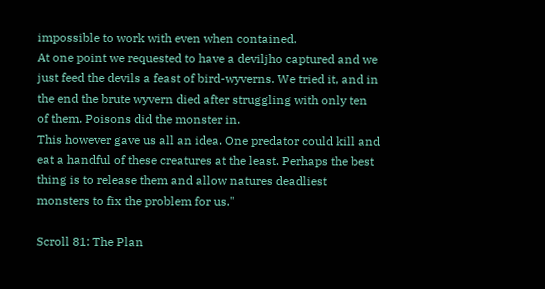impossible to work with even when contained.
At one point we requested to have a deviljho captured and we just feed the devils a feast of bird-wyverns. We tried it, and in the end the brute wyvern died after struggling with only ten of them. Poisons did the monster in.
This however gave us all an idea. One predator could kill and eat a handful of these creatures at the least. Perhaps the best thing is to release them and allow natures deadliest monsters to fix the problem for us."

Scroll 81: The Plan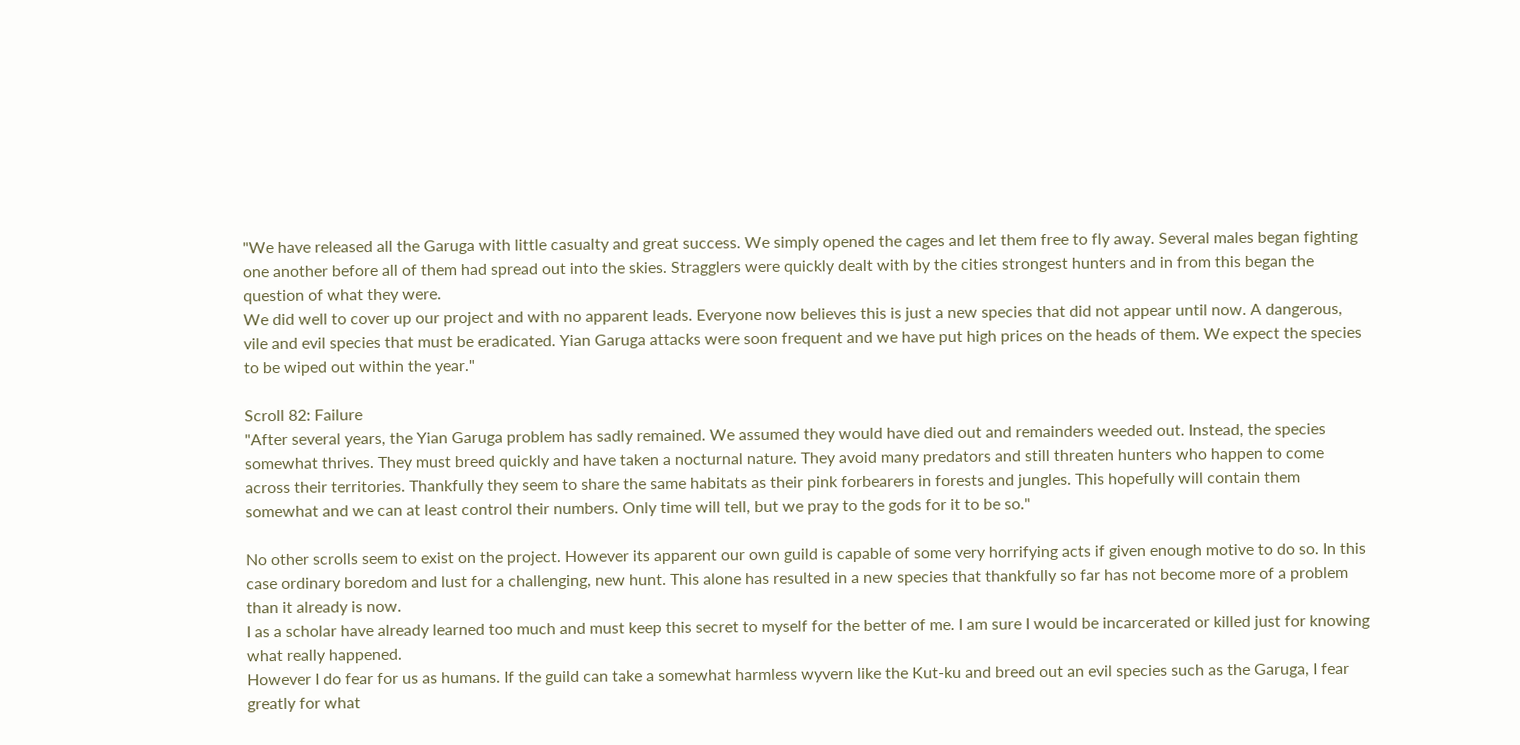"We have released all the Garuga with little casualty and great success. We simply opened the cages and let them free to fly away. Several males began fighting one another before all of them had spread out into the skies. Stragglers were quickly dealt with by the cities strongest hunters and in from this began the question of what they were.
We did well to cover up our project and with no apparent leads. Everyone now believes this is just a new species that did not appear until now. A dangerous, vile and evil species that must be eradicated. Yian Garuga attacks were soon frequent and we have put high prices on the heads of them. We expect the species to be wiped out within the year."

Scroll 82: Failure
"After several years, the Yian Garuga problem has sadly remained. We assumed they would have died out and remainders weeded out. Instead, the species somewhat thrives. They must breed quickly and have taken a nocturnal nature. They avoid many predators and still threaten hunters who happen to come across their territories. Thankfully they seem to share the same habitats as their pink forbearers in forests and jungles. This hopefully will contain them somewhat and we can at least control their numbers. Only time will tell, but we pray to the gods for it to be so."

No other scrolls seem to exist on the project. However its apparent our own guild is capable of some very horrifying acts if given enough motive to do so. In this case ordinary boredom and lust for a challenging, new hunt. This alone has resulted in a new species that thankfully so far has not become more of a problem than it already is now.
I as a scholar have already learned too much and must keep this secret to myself for the better of me. I am sure I would be incarcerated or killed just for knowing what really happened.
However I do fear for us as humans. If the guild can take a somewhat harmless wyvern like the Kut-ku and breed out an evil species such as the Garuga, I fear greatly for what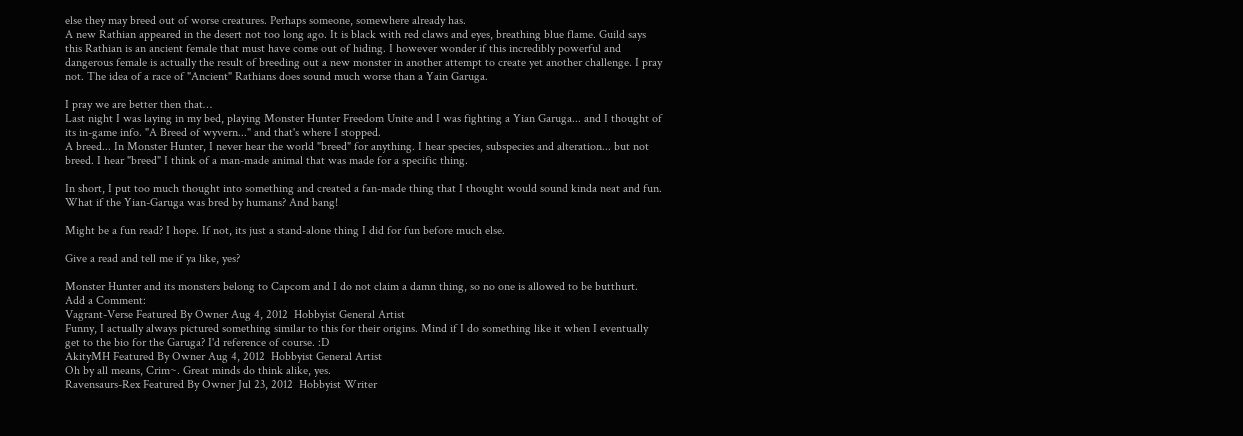else they may breed out of worse creatures. Perhaps someone, somewhere already has.
A new Rathian appeared in the desert not too long ago. It is black with red claws and eyes, breathing blue flame. Guild says this Rathian is an ancient female that must have come out of hiding. I however wonder if this incredibly powerful and dangerous female is actually the result of breeding out a new monster in another attempt to create yet another challenge. I pray not. The idea of a race of "Ancient" Rathians does sound much worse than a Yain Garuga.

I pray we are better then that…
Last night I was laying in my bed, playing Monster Hunter Freedom Unite and I was fighting a Yian Garuga... and I thought of its in-game info. "A Breed of wyvern..." and that's where I stopped.
A breed... In Monster Hunter, I never hear the world "breed" for anything. I hear species, subspecies and alteration... but not breed. I hear "breed" I think of a man-made animal that was made for a specific thing.

In short, I put too much thought into something and created a fan-made thing that I thought would sound kinda neat and fun. What if the Yian-Garuga was bred by humans? And bang!

Might be a fun read? I hope. If not, its just a stand-alone thing I did for fun before much else.

Give a read and tell me if ya like, yes?

Monster Hunter and its monsters belong to Capcom and I do not claim a damn thing, so no one is allowed to be butthurt.
Add a Comment:
Vagrant-Verse Featured By Owner Aug 4, 2012  Hobbyist General Artist
Funny, I actually always pictured something similar to this for their origins. Mind if I do something like it when I eventually get to the bio for the Garuga? I'd reference of course. :D
AkityMH Featured By Owner Aug 4, 2012  Hobbyist General Artist
Oh by all means, Crim~. Great minds do think alike, yes.
Ravensaurs-Rex Featured By Owner Jul 23, 2012  Hobbyist Writer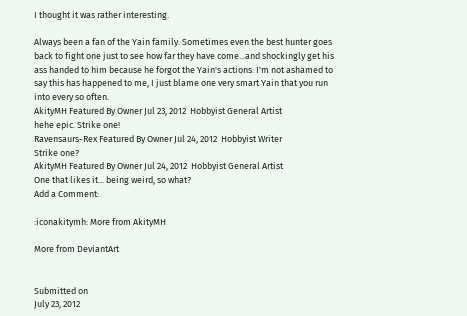I thought it was rather interesting.

Always been a fan of the Yain family. Sometimes even the best hunter goes back to fight one just to see how far they have come...and shockingly get his ass handed to him because he forgot the Yain's actions. I'm not ashamed to say this has happened to me, I just blame one very smart Yain that you run into every so often.
AkityMH Featured By Owner Jul 23, 2012  Hobbyist General Artist
hehe epic. Strike one!
Ravensaurs-Rex Featured By Owner Jul 24, 2012  Hobbyist Writer
Strike one?
AkityMH Featured By Owner Jul 24, 2012  Hobbyist General Artist
One that likes it... being weird, so what?
Add a Comment:

:iconakitymh: More from AkityMH

More from DeviantArt


Submitted on
July 23, 2012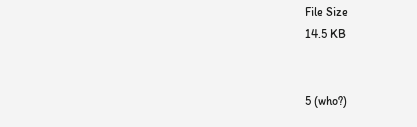File Size
14.5 KB


5 (who?)